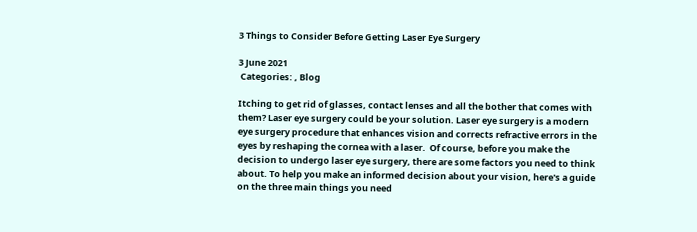3 Things to Consider Before Getting Laser Eye Surgery

3 June 2021
 Categories: , Blog

Itching to get rid of glasses, contact lenses and all the bother that comes with them? Laser eye surgery could be your solution. Laser eye surgery is a modern eye surgery procedure that enhances vision and corrects refractive errors in the eyes by reshaping the cornea with a laser.  Of course, before you make the decision to undergo laser eye surgery, there are some factors you need to think about. To help you make an informed decision about your vision, here's a guide on the three main things you need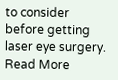to consider before getting laser eye surgery. Read More